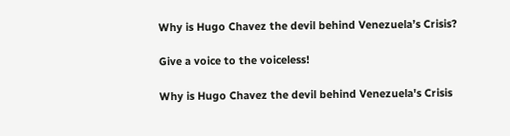Why is Hugo Chavez the devil behind Venezuela’s Crisis?

Give a voice to the voiceless!

Why is Hugo Chavez the devil behind Venezuela's Crisis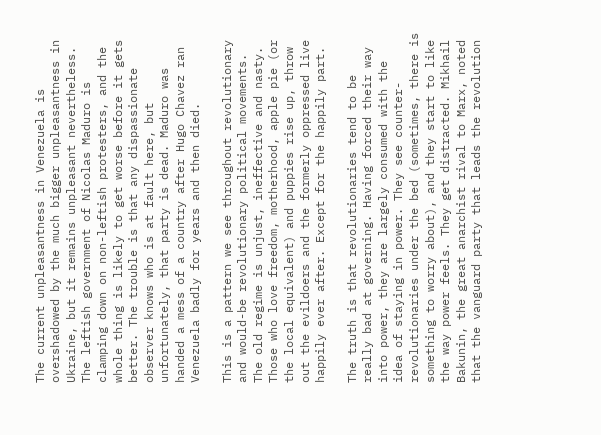The current unpleasantness in Venezuela is overshadowed by the much bigger unpleasantness in Ukraine, but it remains unpleasant nevertheless. The leftish government of Nicolas Maduro is clamping down on non-leftish protesters, and the whole thing is likely to get worse before it gets better. The trouble is that any dispassionate observer knows who is at fault here, but unfortunately, that party is dead. Maduro was handed a mess of a country after Hugo Chavez ran Venezuela badly for years and then died.

This is a pattern we see throughout revolutionary and would-be revolutionary political movements. The old regime is unjust, ineffective and nasty. Those who love freedom, motherhood, apple pie (or the local equivalent) and puppies rise up, throw out the evildoers and the formerly oppressed live happily ever after. Except for the happily part.

The truth is that revolutionaries tend to be really bad at governing. Having forced their way into power, they are largely consumed with the idea of staying in power. They see counter-revolutionaries under the bed (sometimes, there is something to worry about), and they start to like the way power feels. They get distracted. Mikhail Bakunin, the great anarchist rival to Marx, noted that the vanguard party that leads the revolution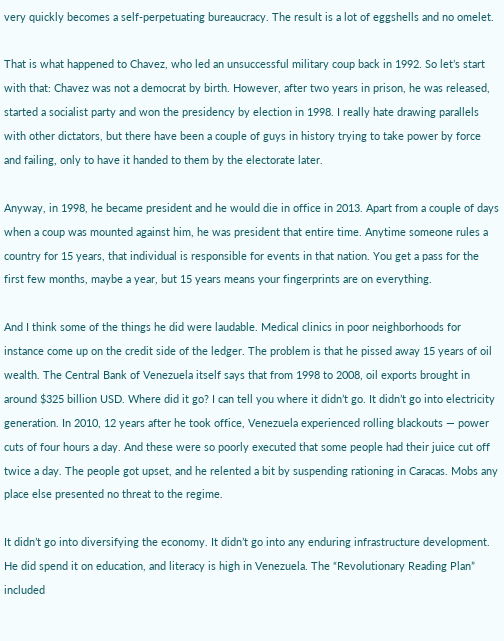very quickly becomes a self-perpetuating bureaucracy. The result is a lot of eggshells and no omelet.

That is what happened to Chavez, who led an unsuccessful military coup back in 1992. So let’s start with that: Chavez was not a democrat by birth. However, after two years in prison, he was released, started a socialist party and won the presidency by election in 1998. I really hate drawing parallels with other dictators, but there have been a couple of guys in history trying to take power by force and failing, only to have it handed to them by the electorate later.

Anyway, in 1998, he became president and he would die in office in 2013. Apart from a couple of days when a coup was mounted against him, he was president that entire time. Anytime someone rules a country for 15 years, that individual is responsible for events in that nation. You get a pass for the first few months, maybe a year, but 15 years means your fingerprints are on everything.

And I think some of the things he did were laudable. Medical clinics in poor neighborhoods for instance come up on the credit side of the ledger. The problem is that he pissed away 15 years of oil wealth. The Central Bank of Venezuela itself says that from 1998 to 2008, oil exports brought in around $325 billion USD. Where did it go? I can tell you where it didn’t go. It didn’t go into electricity generation. In 2010, 12 years after he took office, Venezuela experienced rolling blackouts — power cuts of four hours a day. And these were so poorly executed that some people had their juice cut off twice a day. The people got upset, and he relented a bit by suspending rationing in Caracas. Mobs any place else presented no threat to the regime.

It didn’t go into diversifying the economy. It didn’t go into any enduring infrastructure development. He did spend it on education, and literacy is high in Venezuela. The “Revolutionary Reading Plan” included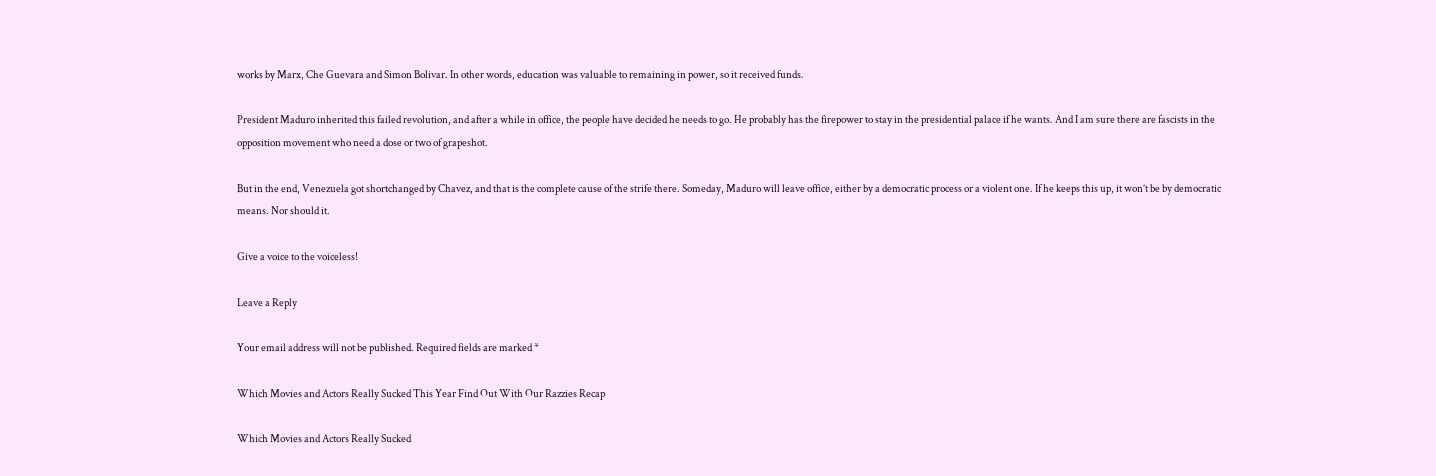works by Marx, Che Guevara and Simon Bolivar. In other words, education was valuable to remaining in power, so it received funds.

President Maduro inherited this failed revolution, and after a while in office, the people have decided he needs to go. He probably has the firepower to stay in the presidential palace if he wants. And I am sure there are fascists in the opposition movement who need a dose or two of grapeshot.

But in the end, Venezuela got shortchanged by Chavez, and that is the complete cause of the strife there. Someday, Maduro will leave office, either by a democratic process or a violent one. If he keeps this up, it won’t be by democratic means. Nor should it.

Give a voice to the voiceless!

Leave a Reply

Your email address will not be published. Required fields are marked *

Which Movies and Actors Really Sucked This Year Find Out With Our Razzies Recap

Which Movies and Actors Really Sucked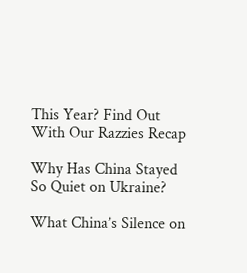This Year? Find Out With Our Razzies Recap

Why Has China Stayed So Quiet on Ukraine?

What China’s Silence on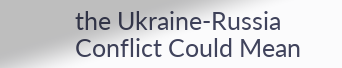the Ukraine-Russia Conflict Could Mean